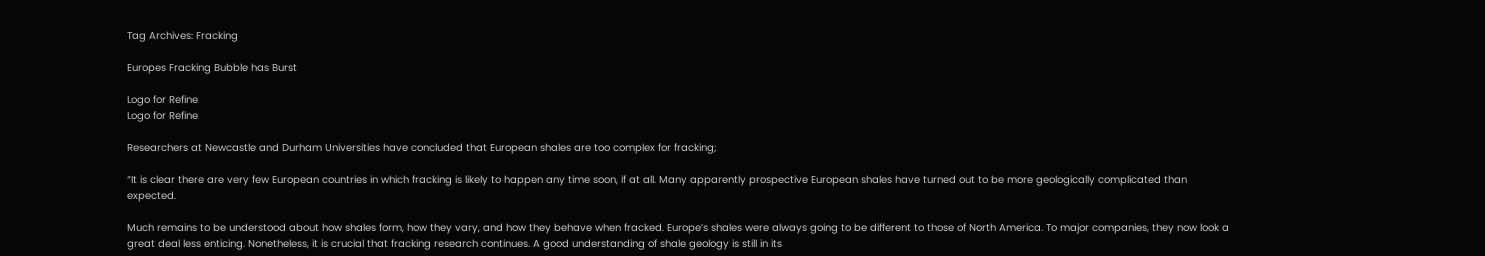Tag Archives: Fracking

Europes Fracking Bubble has Burst

Logo for Refine
Logo for Refine

Researchers at Newcastle and Durham Universities have concluded that European shales are too complex for fracking;

“It is clear there are very few European countries in which fracking is likely to happen any time soon, if at all. Many apparently prospective European shales have turned out to be more geologically complicated than expected.

Much remains to be understood about how shales form, how they vary, and how they behave when fracked. Europe’s shales were always going to be different to those of North America. To major companies, they now look a great deal less enticing. Nonetheless, it is crucial that fracking research continues. A good understanding of shale geology is still in its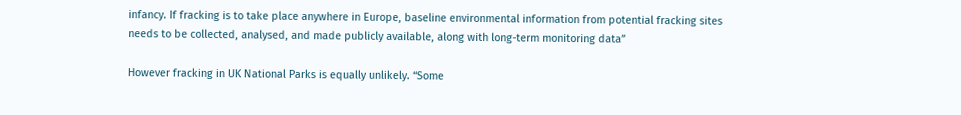infancy. If fracking is to take place anywhere in Europe, baseline environmental information from potential fracking sites needs to be collected, analysed, and made publicly available, along with long-term monitoring data”

However fracking in UK National Parks is equally unlikely. “Some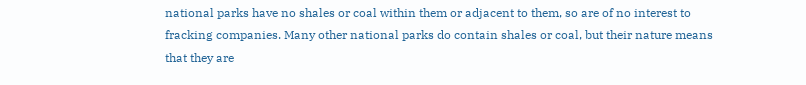national parks have no shales or coal within them or adjacent to them, so are of no interest to fracking companies. Many other national parks do contain shales or coal, but their nature means that they are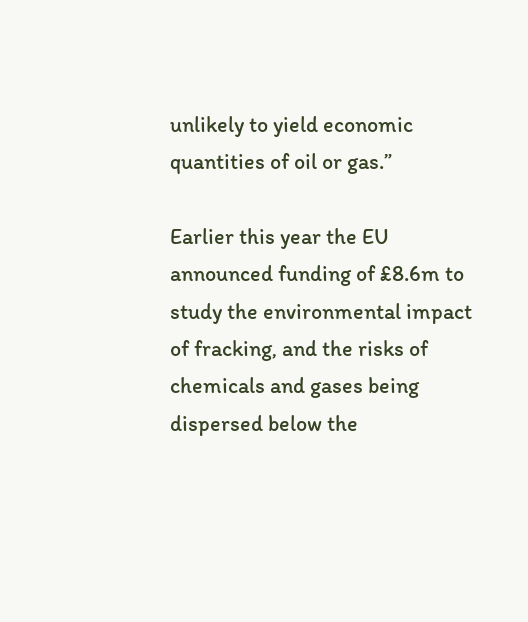unlikely to yield economic quantities of oil or gas.”

Earlier this year the EU announced funding of £8.6m to study the environmental impact of fracking, and the risks of chemicals and gases being dispersed below the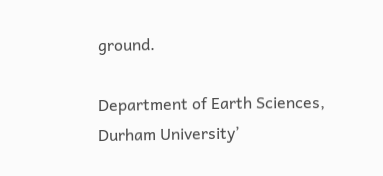ground.

Department of Earth Sciences, Durham University’